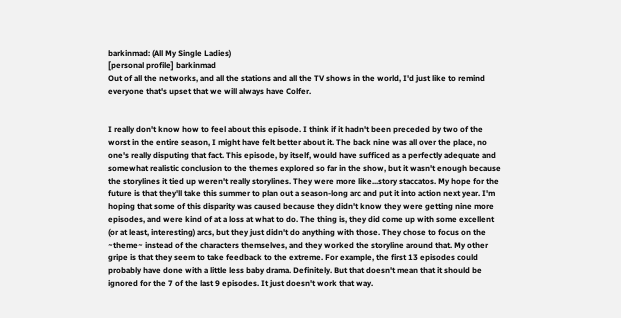barkinmad: (All My Single Ladies)
[personal profile] barkinmad
Out of all the networks, and all the stations and all the TV shows in the world, I'd just like to remind everyone that's upset that we will always have Colfer.


I really don't know how to feel about this episode. I think if it hadn't been preceded by two of the worst in the entire season, I might have felt better about it. The back nine was all over the place, no one's really disputing that fact. This episode, by itself, would have sufficed as a perfectly adequate and somewhat realistic conclusion to the themes explored so far in the show, but it wasn't enough because the storylines it tied up weren't really storylines. They were more like...story staccatos. My hope for the future is that they'll take this summer to plan out a season-long arc and put it into action next year. I'm hoping that some of this disparity was caused because they didn't know they were getting nine more episodes, and were kind of at a loss at what to do. The thing is, they did come up with some excellent (or at least, interesting) arcs, but they just didn't do anything with those. They chose to focus on the ~theme~ instead of the characters themselves, and they worked the storyline around that. My other gripe is that they seem to take feedback to the extreme. For example, the first 13 episodes could probably have done with a little less baby drama. Definitely. But that doesn't mean that it should be ignored for the 7 of the last 9 episodes. It just doesn't work that way.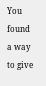You found a way to give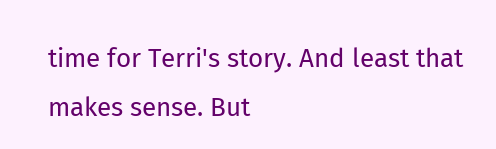time for Terri's story. And least that makes sense. But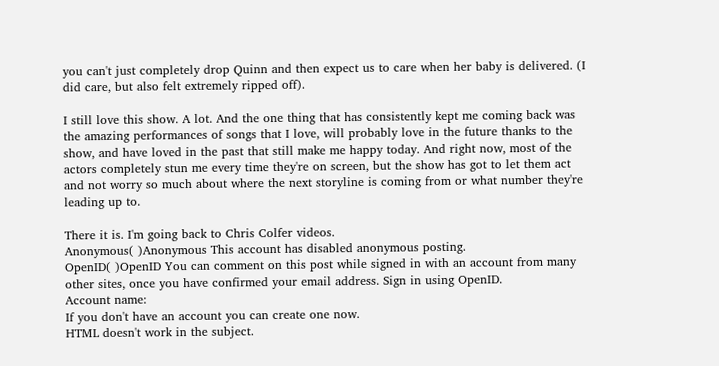you can't just completely drop Quinn and then expect us to care when her baby is delivered. (I did care, but also felt extremely ripped off).

I still love this show. A lot. And the one thing that has consistently kept me coming back was the amazing performances of songs that I love, will probably love in the future thanks to the show, and have loved in the past that still make me happy today. And right now, most of the actors completely stun me every time they're on screen, but the show has got to let them act and not worry so much about where the next storyline is coming from or what number they're leading up to.

There it is. I'm going back to Chris Colfer videos.
Anonymous( )Anonymous This account has disabled anonymous posting.
OpenID( )OpenID You can comment on this post while signed in with an account from many other sites, once you have confirmed your email address. Sign in using OpenID.
Account name:
If you don't have an account you can create one now.
HTML doesn't work in the subject.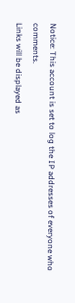Notice: This account is set to log the IP addresses of everyone who comments.
Links will be displayed as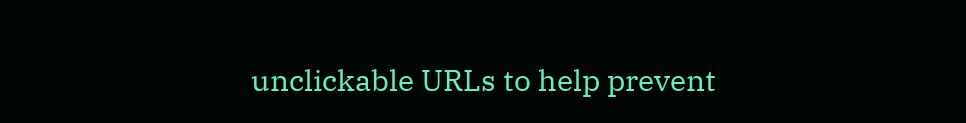unclickable URLs to help prevent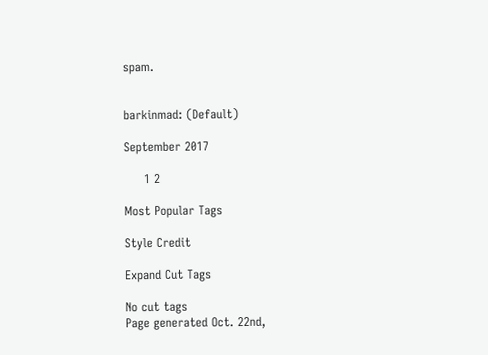spam.


barkinmad: (Default)

September 2017

     1 2

Most Popular Tags

Style Credit

Expand Cut Tags

No cut tags
Page generated Oct. 22nd,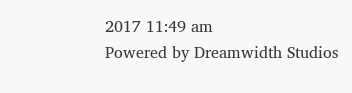2017 11:49 am
Powered by Dreamwidth Studios